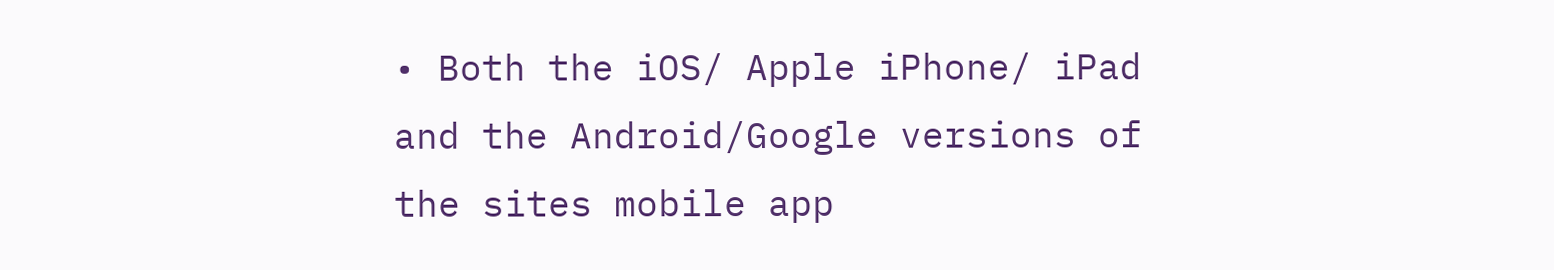• Both the iOS/ Apple iPhone/ iPad and the Android/Google versions of the sites mobile app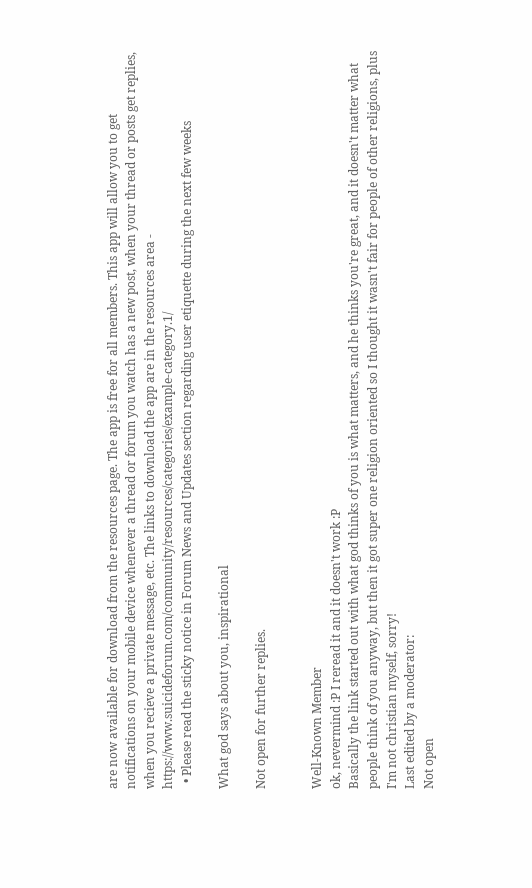are now available for download from the resources page. The app is free for all members. This app will allow you to get notifications on your mobile device whenever a thread or forum you watch has a new post, when your thread or posts get replies, when you recieve a private message, etc. The links to download the app are in the resources area - https://www.suicideforum.com/community/resources/categories/example-category.1/
  • Please read the sticky notice in Forum News and Updates section regarding user etiquette during the next few weeks

What god says about you, inspirational

Not open for further replies.


Well-Known Member
ok, nevermind :P I reread it and it doesn't work :P
Basically the link started out with what god thinks of you is what matters, and he thinks you're great, and it doesn't matter what people think of you anyway, but then it got super one religion oriented so I thought it wasn't fair for people of other religions, plus I'm not christian myself, sorry!
Last edited by a moderator:
Not open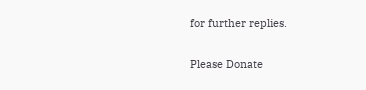for further replies.

Please Donate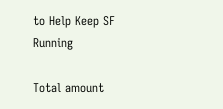to Help Keep SF Running

Total amount